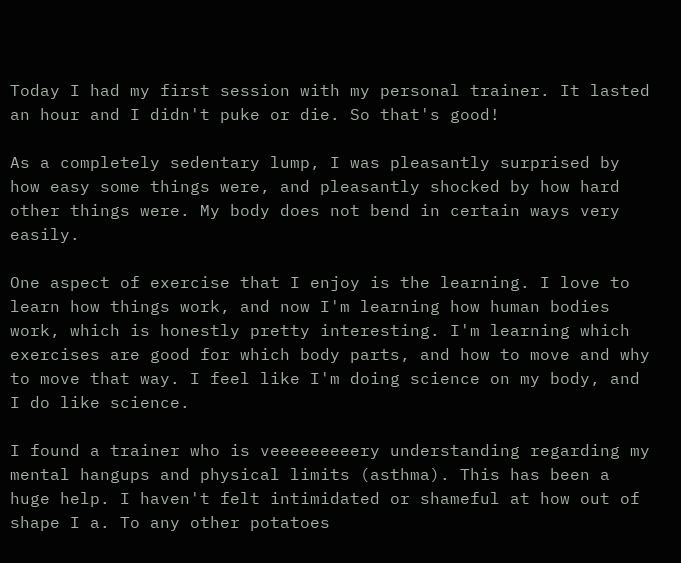Today I had my first session with my personal trainer. It lasted an hour and I didn't puke or die. So that's good!

As a completely sedentary lump, I was pleasantly surprised by how easy some things were, and pleasantly shocked by how hard other things were. My body does not bend in certain ways very easily.

One aspect of exercise that I enjoy is the learning. I love to learn how things work, and now I'm learning how human bodies work, which is honestly pretty interesting. I'm learning which exercises are good for which body parts, and how to move and why to move that way. I feel like I'm doing science on my body, and I do like science.

I found a trainer who is veeeeeeeeery understanding regarding my mental hangups and physical limits (asthma). This has been a huge help. I haven't felt intimidated or shameful at how out of shape I a. To any other potatoes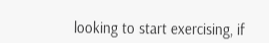looking to start exercising, if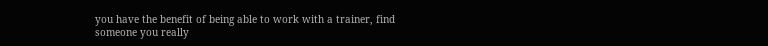you have the benefit of being able to work with a trainer, find someone you really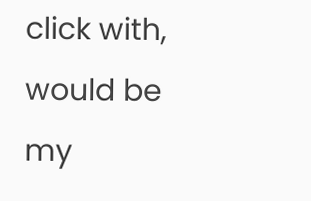click with, would be my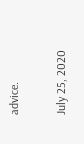advice.

July 25, 2020